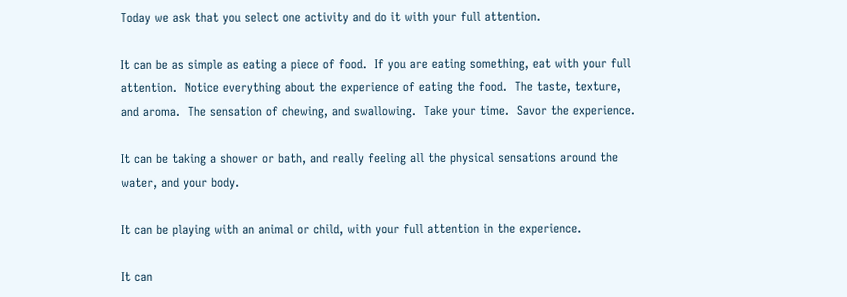Today we ask that you select one activity and do it with your full attention.

It can be as simple as eating a piece of food.  If you are eating something, eat with your full attention.  Notice everything about the experience of eating the food.  The taste, texture, and aroma.  The sensation of chewing, and swallowing.  Take your time.  Savor the experience.

It can be taking a shower or bath, and really feeling all the physical sensations around the water, and your body.

It can be playing with an animal or child, with your full attention in the experience.

It can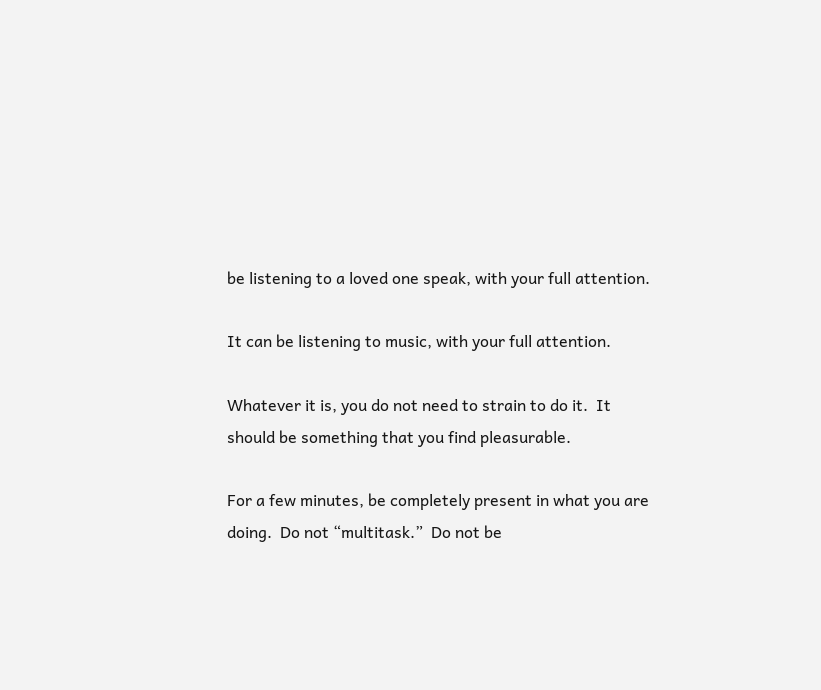be listening to a loved one speak, with your full attention.

It can be listening to music, with your full attention.

Whatever it is, you do not need to strain to do it.  It should be something that you find pleasurable.

For a few minutes, be completely present in what you are doing.  Do not “multitask.”  Do not be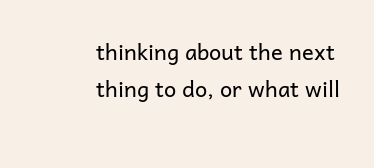thinking about the next thing to do, or what will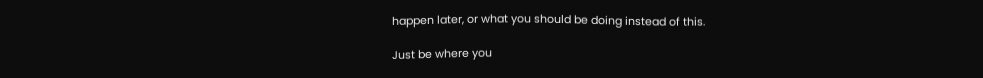happen later, or what you should be doing instead of this.

Just be where you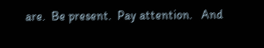are.  Be present.  Pay attention.   And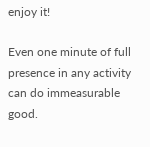enjoy it!

Even one minute of full presence in any activity can do immeasurable good.